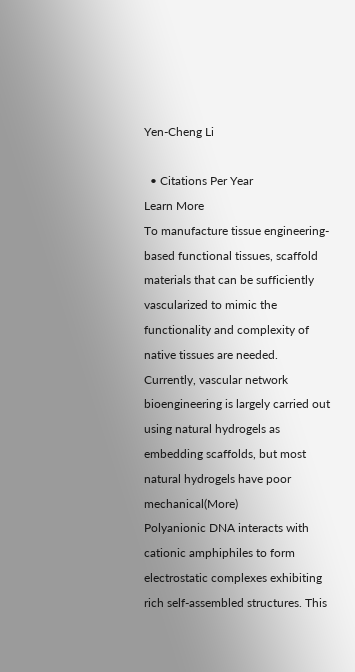Yen-Cheng Li

  • Citations Per Year
Learn More
To manufacture tissue engineering-based functional tissues, scaffold materials that can be sufficiently vascularized to mimic the functionality and complexity of native tissues are needed. Currently, vascular network bioengineering is largely carried out using natural hydrogels as embedding scaffolds, but most natural hydrogels have poor mechanical(More)
Polyanionic DNA interacts with cationic amphiphiles to form electrostatic complexes exhibiting rich self-assembled structures. This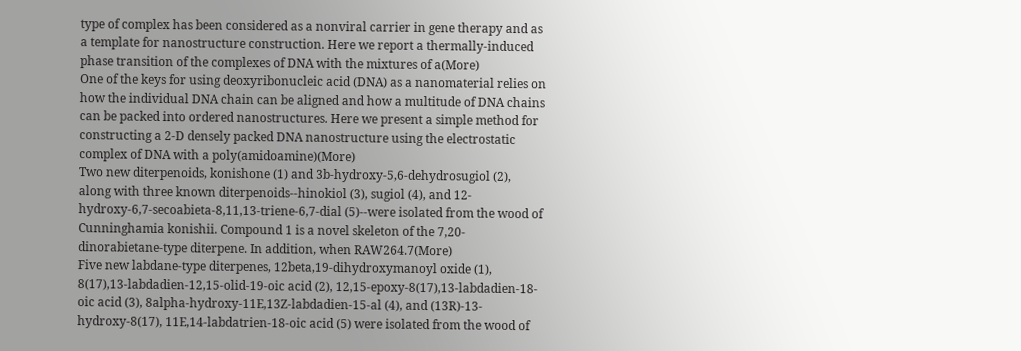type of complex has been considered as a nonviral carrier in gene therapy and as a template for nanostructure construction. Here we report a thermally-induced phase transition of the complexes of DNA with the mixtures of a(More)
One of the keys for using deoxyribonucleic acid (DNA) as a nanomaterial relies on how the individual DNA chain can be aligned and how a multitude of DNA chains can be packed into ordered nanostructures. Here we present a simple method for constructing a 2-D densely packed DNA nanostructure using the electrostatic complex of DNA with a poly(amidoamine)(More)
Two new diterpenoids, konishone (1) and 3b-hydroxy-5,6-dehydrosugiol (2), along with three known diterpenoids--hinokiol (3), sugiol (4), and 12-hydroxy-6,7-secoabieta-8,11,13-triene-6,7-dial (5)--were isolated from the wood of Cunninghamia konishii. Compound 1 is a novel skeleton of the 7,20-dinorabietane-type diterpene. In addition, when RAW264.7(More)
Five new labdane-type diterpenes, 12beta,19-dihydroxymanoyl oxide (1), 8(17),13-labdadien-12,15-olid-19-oic acid (2), 12,15-epoxy-8(17),13-labdadien-18-oic acid (3), 8alpha-hydroxy-11E,13Z-labdadien-15-al (4), and (13R)-13-hydroxy-8(17), 11E,14-labdatrien-18-oic acid (5) were isolated from the wood of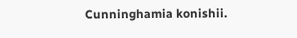Cunninghamia konishii.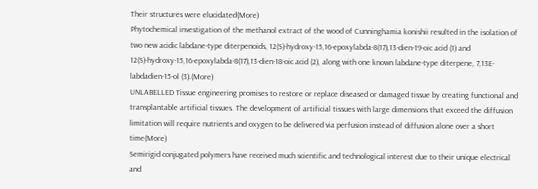Their structures were elucidated(More)
Phytochemical investigation of the methanol extract of the wood of Cunninghamia konishii resulted in the isolation of two new acidic labdane-type diterpenoids, 12(S)-hydroxy-15,16-epoxylabda-8(17),13-dien-19-oic acid (1) and 12(S)-hydroxy-15,16-epoxylabda-8(17),13-dien-18-oic acid (2), along with one known labdane-type diterpene, 7,13E-labdadien-15-ol (3).(More)
UNLABELLED Tissue engineering promises to restore or replace diseased or damaged tissue by creating functional and transplantable artificial tissues. The development of artificial tissues with large dimensions that exceed the diffusion limitation will require nutrients and oxygen to be delivered via perfusion instead of diffusion alone over a short time(More)
Semirigid conjugated polymers have received much scientific and technological interest due to their unique electrical and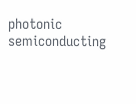photonic semiconducting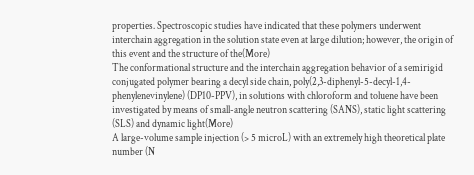properties. Spectroscopic studies have indicated that these polymers underwent interchain aggregation in the solution state even at large dilution; however, the origin of this event and the structure of the(More)
The conformational structure and the interchain aggregation behavior of a semirigid conjugated polymer bearing a decyl side chain, poly(2,3-diphenyl-5-decyl-1,4-phenylenevinylene) (DP10-PPV), in solutions with chloroform and toluene have been investigated by means of small-angle neutron scattering (SANS), static light scattering (SLS) and dynamic light(More)
A large-volume sample injection (> 5 microL) with an extremely high theoretical plate number (N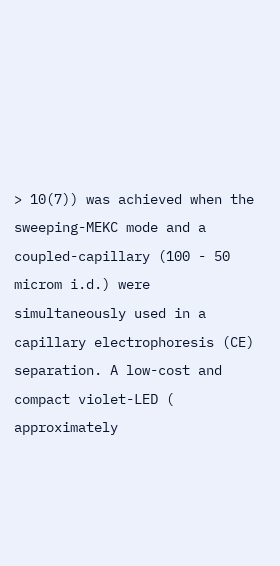> 10(7)) was achieved when the sweeping-MEKC mode and a coupled-capillary (100 - 50 microm i.d.) were simultaneously used in a capillary electrophoresis (CE) separation. A low-cost and compact violet-LED ( approximately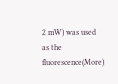2 mW) was used as the fluorescence(More)